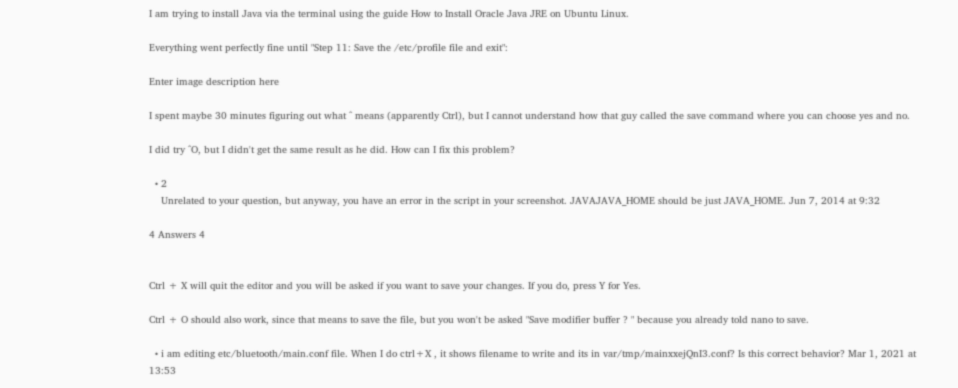I am trying to install Java via the terminal using the guide How to Install Oracle Java JRE on Ubuntu Linux.

Everything went perfectly fine until "Step 11: Save the /etc/profile file and exit":

Enter image description here

I spent maybe 30 minutes figuring out what ^ means (apparently Ctrl), but I cannot understand how that guy called the save command where you can choose yes and no.

I did try ^O, but I didn't get the same result as he did. How can I fix this problem?

  • 2
    Unrelated to your question, but anyway, you have an error in the script in your screenshot. JAVAJAVA_HOME should be just JAVA_HOME. Jun 7, 2014 at 9:32

4 Answers 4


Ctrl + X will quit the editor and you will be asked if you want to save your changes. If you do, press Y for Yes.

Ctrl + O should also work, since that means to save the file, but you won't be asked "Save modifier buffer ? " because you already told nano to save.

  • i am editing etc/bluetooth/main.conf file. When I do ctrl+X , it shows filename to write and its in var/tmp/mainxxejQnI3.conf? Is this correct behavior? Mar 1, 2021 at 13:53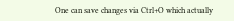One can save changes via Ctrl+O which actually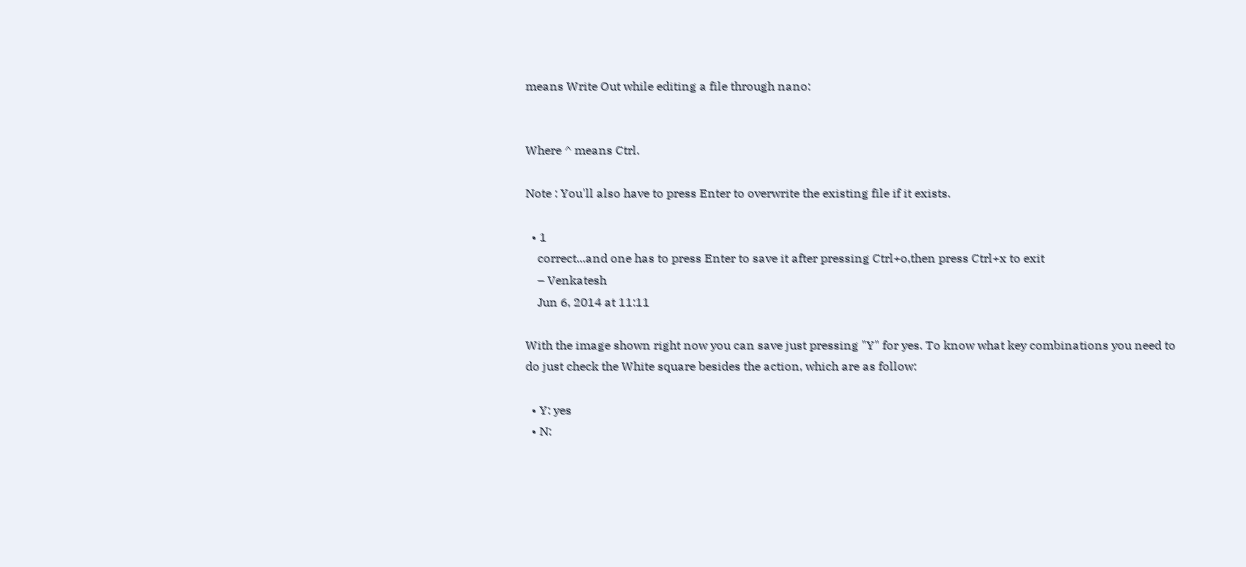means Write Out while editing a file through nano:


Where ^ means Ctrl.

Note : You'll also have to press Enter to overwrite the existing file if it exists.

  • 1
    correct...and one has to press Enter to save it after pressing Ctrl+o,then press Ctrl+x to exit
    – Venkatesh
    Jun 6, 2014 at 11:11

With the image shown right now you can save just pressing "Y" for yes. To know what key combinations you need to do just check the White square besides the action, which are as follow:

  • Y: yes
  • N: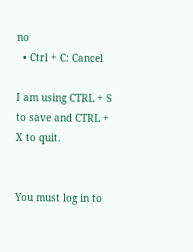no
  • Ctrl + C: Cancel

I am using CTRL + S to save and CTRL + X to quit.


You must log in to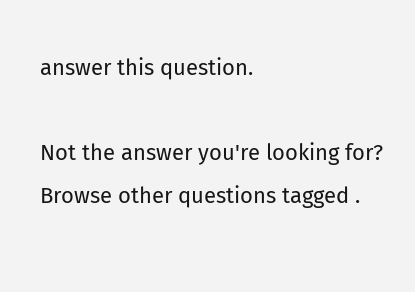answer this question.

Not the answer you're looking for? Browse other questions tagged .